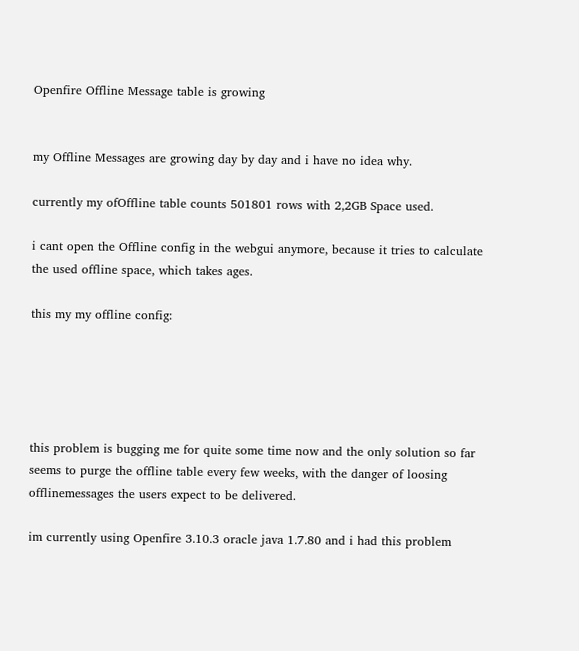Openfire Offline Message table is growing


my Offline Messages are growing day by day and i have no idea why.

currently my ofOffline table counts 501801 rows with 2,2GB Space used.

i cant open the Offline config in the webgui anymore, because it tries to calculate the used offline space, which takes ages.

this my my offline config:





this problem is bugging me for quite some time now and the only solution so far seems to purge the offline table every few weeks, with the danger of loosing offlinemessages the users expect to be delivered.

im currently using Openfire 3.10.3 oracle java 1.7.80 and i had this problem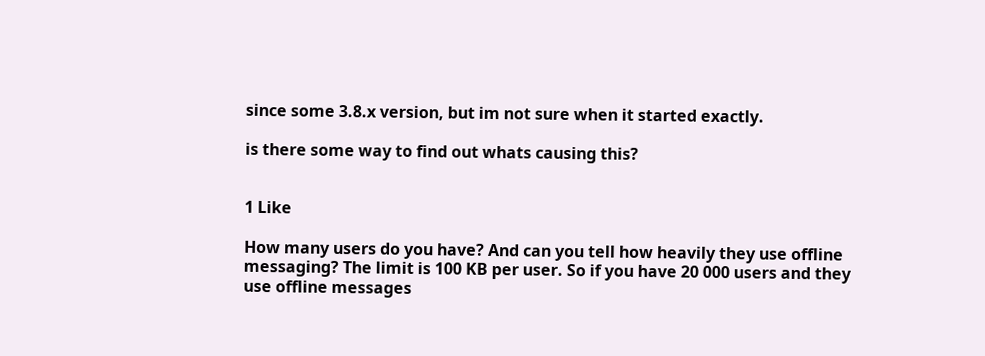since some 3.8.x version, but im not sure when it started exactly.

is there some way to find out whats causing this?


1 Like

How many users do you have? And can you tell how heavily they use offline messaging? The limit is 100 KB per user. So if you have 20 000 users and they use offline messages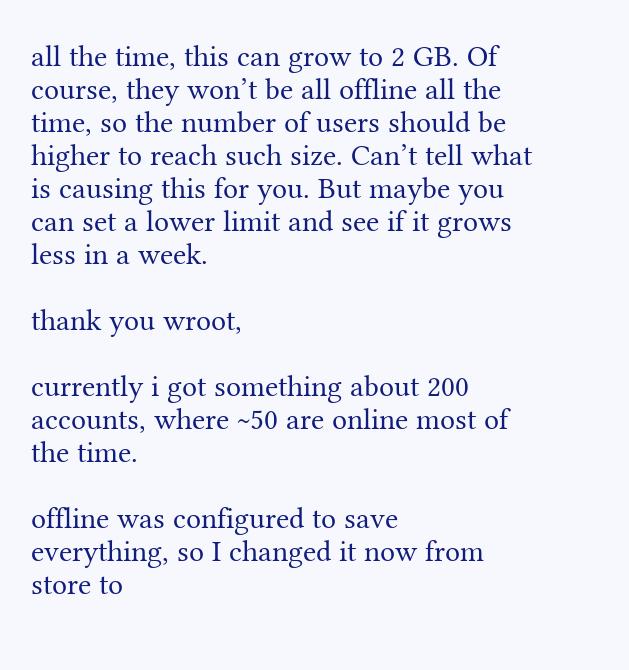all the time, this can grow to 2 GB. Of course, they won’t be all offline all the time, so the number of users should be higher to reach such size. Can’t tell what is causing this for you. But maybe you can set a lower limit and see if it grows less in a week.

thank you wroot,

currently i got something about 200 accounts, where ~50 are online most of the time.

offline was configured to save everything, so I changed it now from store to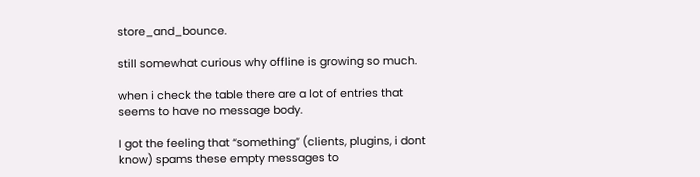store_and_bounce.

still somewhat curious why offline is growing so much.

when i check the table there are a lot of entries that seems to have no message body.

I got the feeling that “something” (clients, plugins, i dont know) spams these empty messages to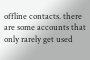offline contacts. there are some accounts that only rarely get used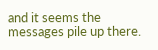and it seems the messages pile up there.